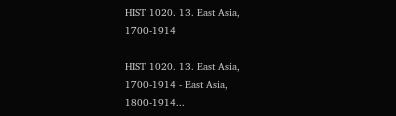HIST 1020. 13. East Asia, 1700-1914

HIST 1020. 13. East Asia, 1700-1914 - East Asia, 1800-1914...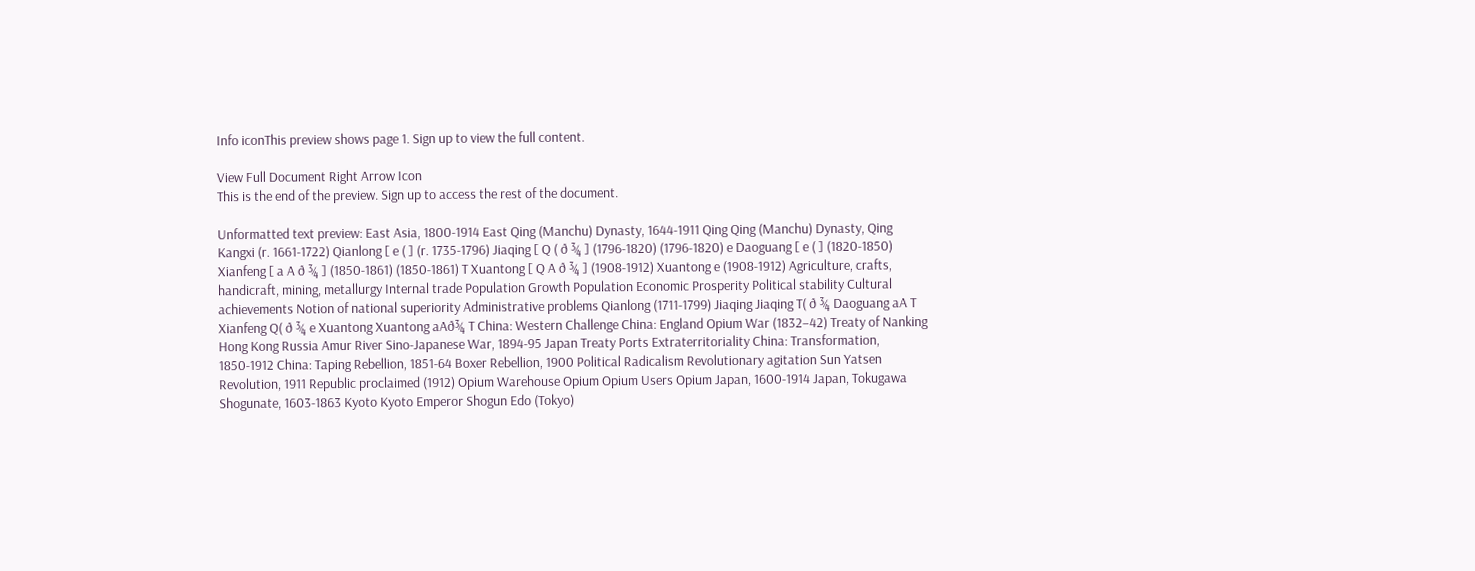Info iconThis preview shows page 1. Sign up to view the full content.

View Full Document Right Arrow Icon
This is the end of the preview. Sign up to access the rest of the document.

Unformatted text preview: East Asia, 1800-1914 East Qing (Manchu) Dynasty, 1644-1911 Qing Qing (Manchu) Dynasty, Qing Kangxi (r. 1661-1722) Qianlong [ e ( ] (r. 1735-1796) Jiaqing [ Q ( ð ¾ ] (1796-1820) (1796-1820) e Daoguang [ e ( ] (1820-1850) Xianfeng [ a A ð ¾ ] (1850-1861) (1850-1861) T Xuantong [ Q A ð ¾ ] (1908-1912) Xuantong e (1908-1912) Agriculture, crafts, handicraft, mining, metallurgy Internal trade Population Growth Population Economic Prosperity Political stability Cultural achievements Notion of national superiority Administrative problems Qianlong (1711-1799) Jiaqing Jiaqing T( ð ¾ Daoguang aA T Xianfeng Q( ð ¾ e Xuantong Xuantong aAð¾ T China: Western Challenge China: England Opium War (1832–42) Treaty of Nanking Hong Kong Russia Amur River Sino-Japanese War, 1894-95 Japan Treaty Ports Extraterritoriality China: Transformation, 1850-1912 China: Taping Rebellion, 1851-64 Boxer Rebellion, 1900 Political Radicalism Revolutionary agitation Sun Yatsen Revolution, 1911 Republic proclaimed (1912) Opium Warehouse Opium Opium Users Opium Japan, 1600-1914 Japan, Tokugawa Shogunate, 1603-1863 Kyoto Kyoto Emperor Shogun Edo (Tokyo)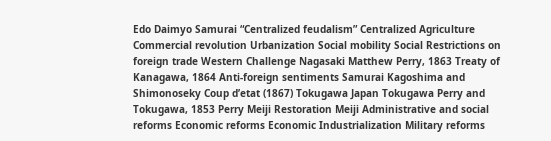Edo Daimyo Samurai “Centralized feudalism” Centralized Agriculture Commercial revolution Urbanization Social mobility Social Restrictions on foreign trade Western Challenge Nagasaki Matthew Perry, 1863 Treaty of Kanagawa, 1864 Anti-foreign sentiments Samurai Kagoshima and Shimonoseky Coup d’etat (1867) Tokugawa Japan Tokugawa Perry and Tokugawa, 1853 Perry Meiji Restoration Meiji Administrative and social reforms Economic reforms Economic Industrialization Military reforms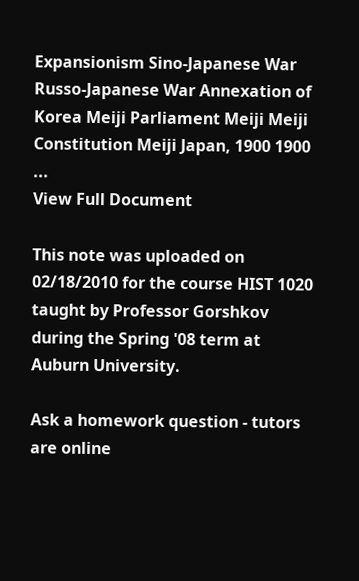Expansionism Sino-Japanese War Russo-Japanese War Annexation of Korea Meiji Parliament Meiji Meiji Constitution Meiji Japan, 1900 1900 ...
View Full Document

This note was uploaded on 02/18/2010 for the course HIST 1020 taught by Professor Gorshkov during the Spring '08 term at Auburn University.

Ask a homework question - tutors are online